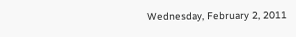Wednesday, February 2, 2011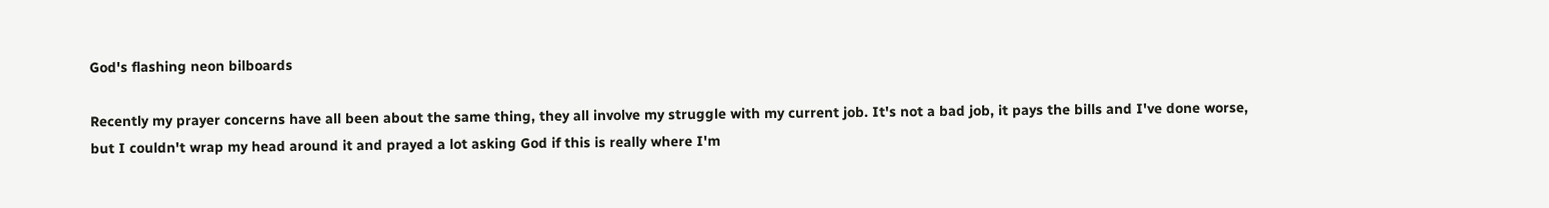God's flashing neon bilboards

Recently my prayer concerns have all been about the same thing, they all involve my struggle with my current job. It's not a bad job, it pays the bills and I've done worse, but I couldn't wrap my head around it and prayed a lot asking God if this is really where I'm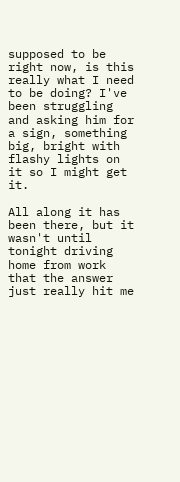supposed to be right now, is this really what I need to be doing? I've been struggling and asking him for a sign, something big, bright with flashy lights on it so I might get it.

All along it has been there, but it wasn't until tonight driving home from work that the answer just really hit me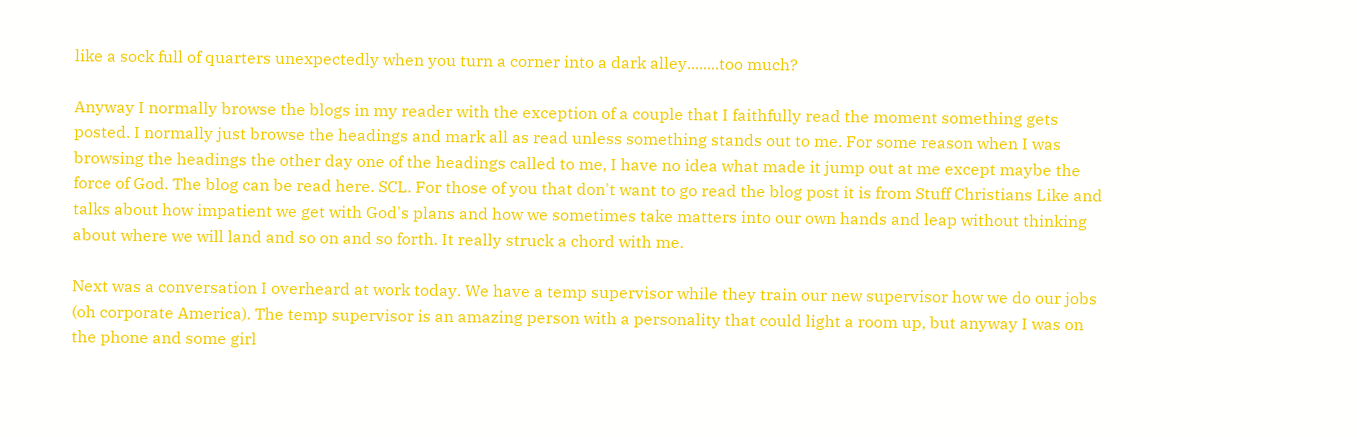like a sock full of quarters unexpectedly when you turn a corner into a dark alley........too much?

Anyway I normally browse the blogs in my reader with the exception of a couple that I faithfully read the moment something gets posted. I normally just browse the headings and mark all as read unless something stands out to me. For some reason when I was browsing the headings the other day one of the headings called to me, I have no idea what made it jump out at me except maybe the force of God. The blog can be read here. SCL. For those of you that don't want to go read the blog post it is from Stuff Christians Like and talks about how impatient we get with God's plans and how we sometimes take matters into our own hands and leap without thinking about where we will land and so on and so forth. It really struck a chord with me.

Next was a conversation I overheard at work today. We have a temp supervisor while they train our new supervisor how we do our jobs (oh corporate America). The temp supervisor is an amazing person with a personality that could light a room up, but anyway I was on the phone and some girl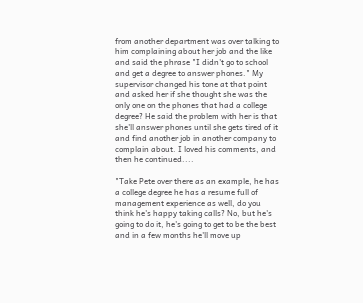from another department was over talking to him complaining about her job and the like and said the phrase "I didn't go to school and get a degree to answer phones." My supervisor changed his tone at that point and asked her if she thought she was the only one on the phones that had a college degree? He said the problem with her is that she'll answer phones until she gets tired of it and find another job in another company to complain about. I loved his comments, and then he continued....

"Take Pete over there as an example, he has a college degree he has a resume full of management experience as well, do you think he's happy taking calls? No, but he's going to do it, he's going to get to be the best and in a few months he'll move up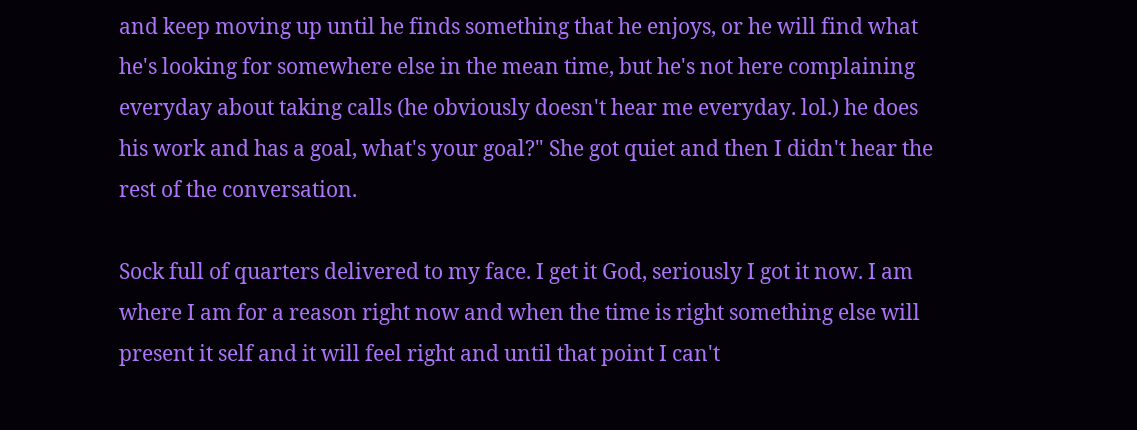and keep moving up until he finds something that he enjoys, or he will find what he's looking for somewhere else in the mean time, but he's not here complaining everyday about taking calls (he obviously doesn't hear me everyday. lol.) he does his work and has a goal, what's your goal?" She got quiet and then I didn't hear the rest of the conversation.

Sock full of quarters delivered to my face. I get it God, seriously I got it now. I am where I am for a reason right now and when the time is right something else will present it self and it will feel right and until that point I can't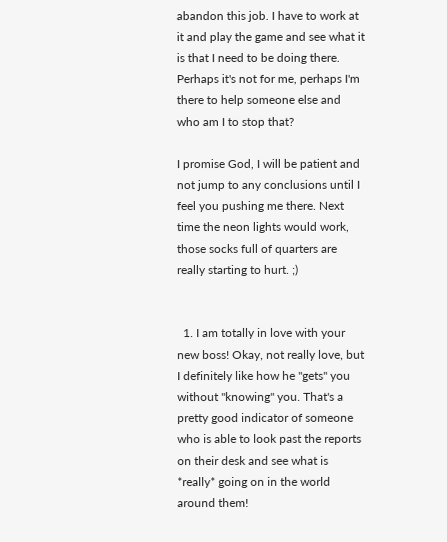abandon this job. I have to work at it and play the game and see what it is that I need to be doing there. Perhaps it's not for me, perhaps I'm there to help someone else and who am I to stop that?

I promise God, I will be patient and not jump to any conclusions until I feel you pushing me there. Next time the neon lights would work, those socks full of quarters are really starting to hurt. ;)


  1. I am totally in love with your new boss! Okay, not really love, but I definitely like how he "gets" you without "knowing" you. That's a pretty good indicator of someone who is able to look past the reports on their desk and see what is *really* going on in the world around them!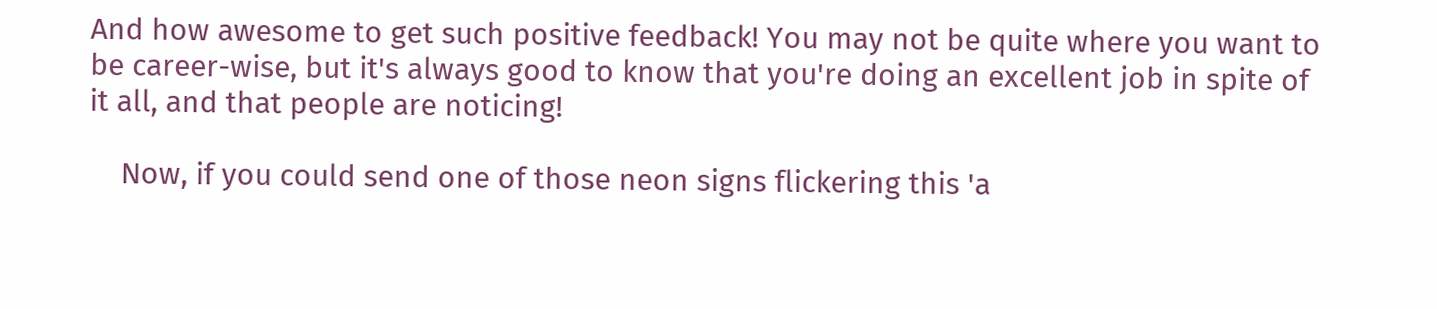And how awesome to get such positive feedback! You may not be quite where you want to be career-wise, but it's always good to know that you're doing an excellent job in spite of it all, and that people are noticing!

    Now, if you could send one of those neon signs flickering this 'a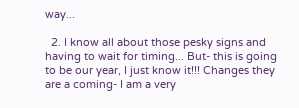way...

  2. I know all about those pesky signs and having to wait for timing... But- this is going to be our year, I just know it!!! Changes they are a coming- I am a very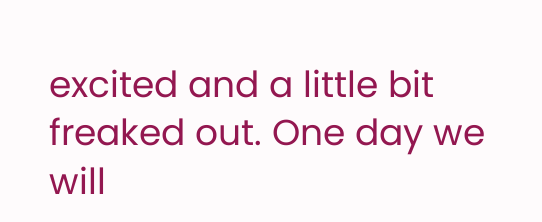excited and a little bit freaked out. One day we will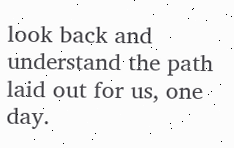look back and understand the path laid out for us, one day.